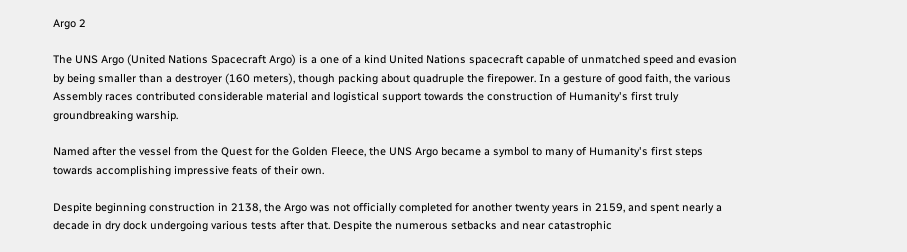Argo 2

The UNS Argo (United Nations Spacecraft Argo) is a one of a kind United Nations spacecraft capable of unmatched speed and evasion by being smaller than a destroyer (160 meters), though packing about quadruple the firepower. In a gesture of good faith, the various Assembly races contributed considerable material and logistical support towards the construction of Humanity's first truly groundbreaking warship.

Named after the vessel from the Quest for the Golden Fleece, the UNS Argo became a symbol to many of Humanity's first steps towards accomplishing impressive feats of their own.

Despite beginning construction in 2138, the Argo was not officially completed for another twenty years in 2159, and spent nearly a decade in dry dock undergoing various tests after that. Despite the numerous setbacks and near catastrophic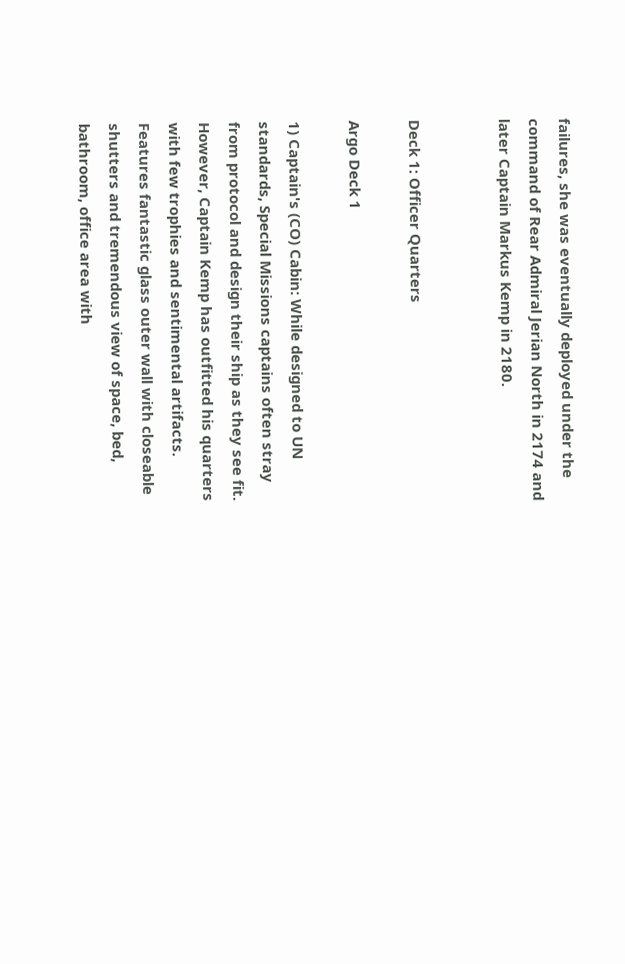failures, she was eventually deployed under the command of Rear Admiral Jerian North in 2174 and later Captain Markus Kemp in 2180.


Deck 1: Officer Quarters

Argo Deck 1

1) Captain's (CO) Cabin: While designed to UN standards, Special Missions captains often stray from protocol and design their ship as they see fit. However, Captain Kemp has outfitted his quarters with few trophies and sentimental artifacts. Features fantastic glass outer wall with closeable shutters and tremendous view of space, bed, bathroom, office area with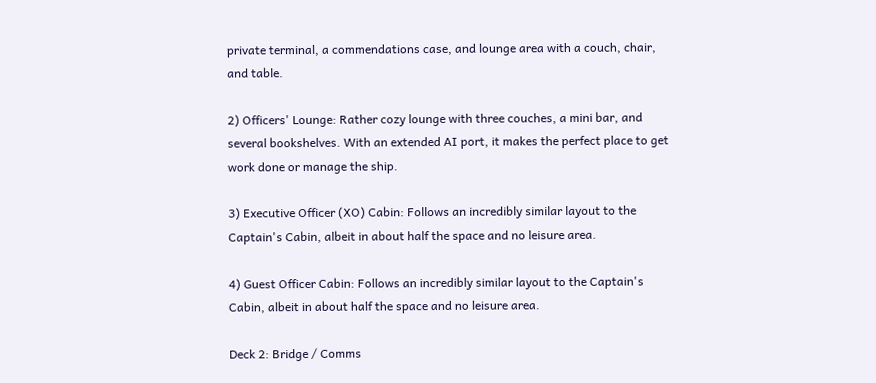private terminal, a commendations case, and lounge area with a couch, chair, and table.

2) Officers' Lounge: Rather cozy lounge with three couches, a mini bar, and several bookshelves. With an extended AI port, it makes the perfect place to get work done or manage the ship.

3) Executive Officer (XO) Cabin: Follows an incredibly similar layout to the Captain's Cabin, albeit in about half the space and no leisure area.

4) Guest Officer Cabin: Follows an incredibly similar layout to the Captain's Cabin, albeit in about half the space and no leisure area.

Deck 2: Bridge / Comms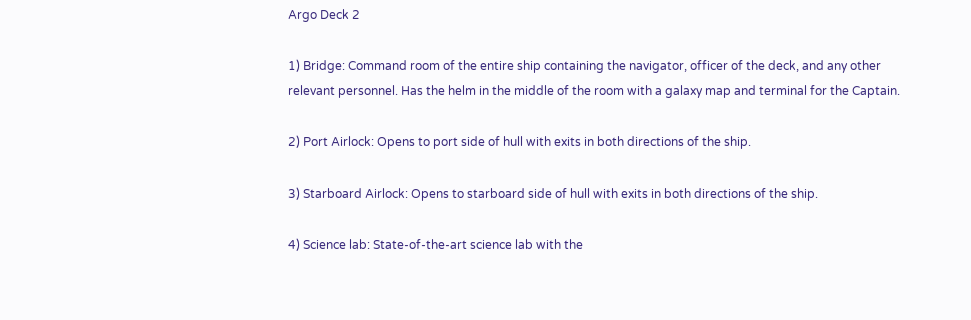Argo Deck 2

1) Bridge: Command room of the entire ship containing the navigator, officer of the deck, and any other relevant personnel. Has the helm in the middle of the room with a galaxy map and terminal for the Captain.

2) Port Airlock: Opens to port side of hull with exits in both directions of the ship.

3) Starboard Airlock: Opens to starboard side of hull with exits in both directions of the ship.

4) Science lab: State-of-the-art science lab with the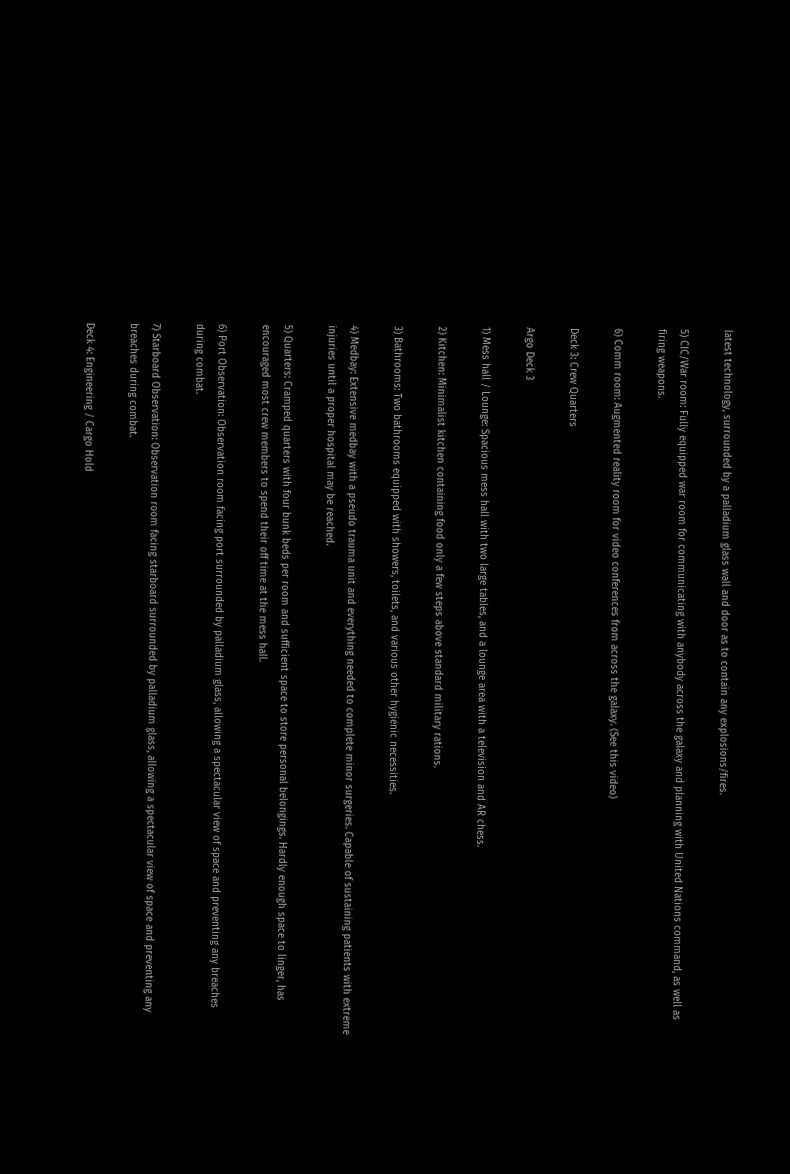latest technology, surrounded by a palladium glass wall and door as to contain any explosions/fires.

5) CIC/War room: Fully equipped war room for communicating with anybody across the galaxy and planning with United Nations command, as well as firing weapons.

6) Comm room: Augmented reality room for video conferences from across the galaxy. (See this video)

Deck 3: Crew Quarters

Argo Deck 3

1) Mess hall / Lounge: Spacious mess hall with two large tables, and a lounge area with a television and AR chess.

2) Kitchen: Minimalist kitchen containing food only a few steps above standard military rations.

3) Bathrooms: Two bathrooms equipped with showers, toilets, and various other hygienic necessities.

4) Medbay: Extensive medbay with a pseudo trauma unit and everything needed to complete minor surgeries. Capable of sustaining patients with extreme injuries until a proper hospital may be reached.

5) Quarters: Cramped quarters with four bunk beds per room and sufficient space to store personal belongings. Hardly enough space to linger, has encouraged most crew members to spend their off time at the mess hall.

6) Port Observation: Observation room facing port surrounded by palladium glass, allowing a spectacular view of space and preventing any breaches during combat.

7) Starboard Observation: Observation room facing starboard surrounded by palladium glass, allowing a spectacular view of space and preventing any breaches during combat.

Deck 4: Engineering / Cargo Hold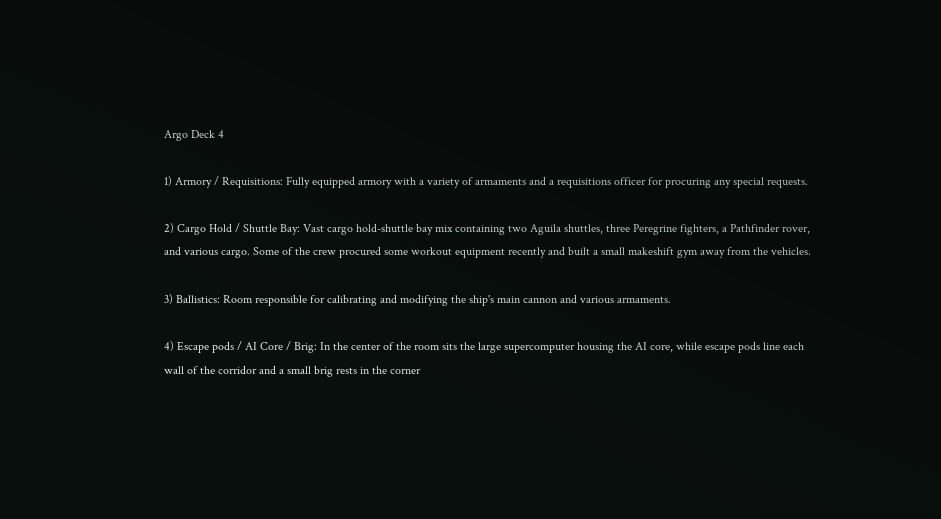Argo Deck 4

1) Armory / Requisitions: Fully equipped armory with a variety of armaments and a requisitions officer for procuring any special requests.

2) Cargo Hold / Shuttle Bay: Vast cargo hold-shuttle bay mix containing two Aguila shuttles, three Peregrine fighters, a Pathfinder rover, and various cargo. Some of the crew procured some workout equipment recently and built a small makeshift gym away from the vehicles.

3) Ballistics: Room responsible for calibrating and modifying the ship's main cannon and various armaments.

4) Escape pods / AI Core / Brig: In the center of the room sits the large supercomputer housing the AI core, while escape pods line each wall of the corridor and a small brig rests in the corner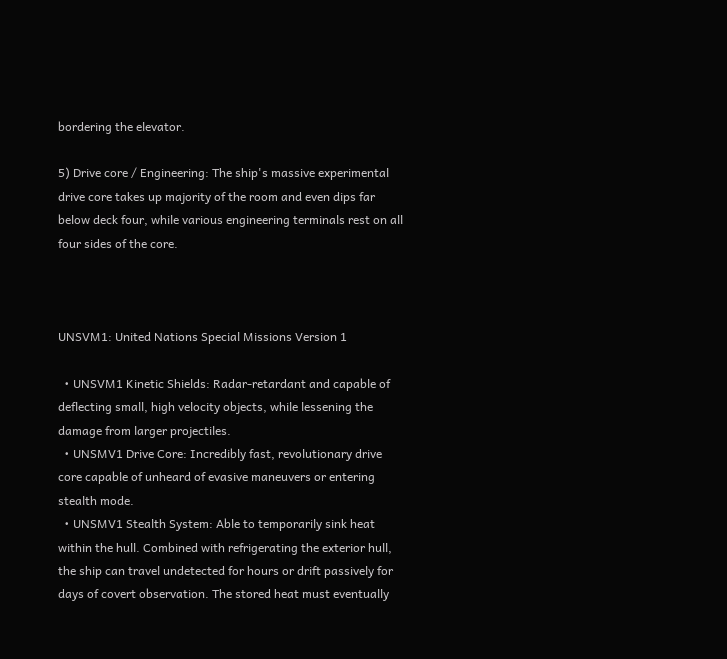bordering the elevator.

5) Drive core / Engineering: The ship's massive experimental drive core takes up majority of the room and even dips far below deck four, while various engineering terminals rest on all four sides of the core.



UNSVM1: United Nations Special Missions Version 1

  • UNSVM1 Kinetic Shields: Radar-retardant and capable of deflecting small, high velocity objects, while lessening the damage from larger projectiles.
  • UNSMV1 Drive Core: Incredibly fast, revolutionary drive core capable of unheard of evasive maneuvers or entering stealth mode.
  • UNSMV1 Stealth System: Able to temporarily sink heat within the hull. Combined with refrigerating the exterior hull, the ship can travel undetected for hours or drift passively for days of covert observation. The stored heat must eventually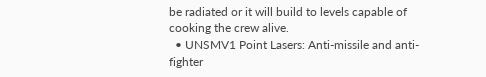be radiated or it will build to levels capable of cooking the crew alive.
  • UNSMV1 Point Lasers: Anti-missile and anti-fighter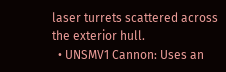laser turrets scattered across the exterior hull.
  • UNSMV1 Cannon: Uses an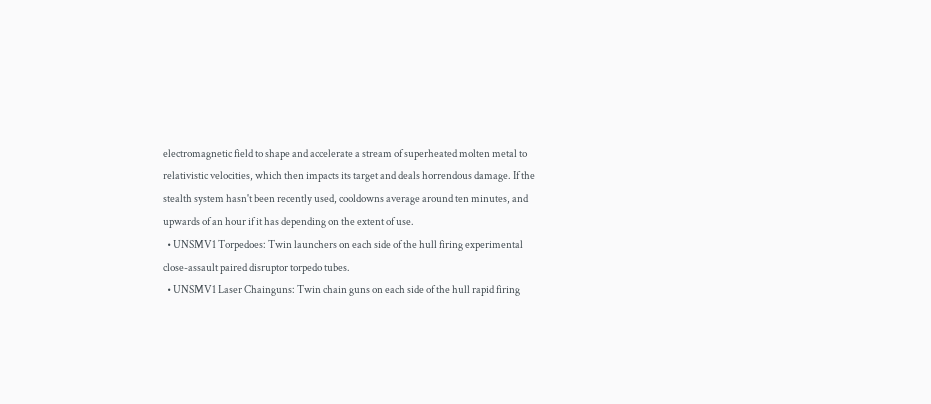electromagnetic field to shape and accelerate a stream of superheated molten metal to relativistic velocities, which then impacts its target and deals horrendous damage. If the stealth system hasn't been recently used, cooldowns average around ten minutes, and upwards of an hour if it has depending on the extent of use.
  • UNSMV1 Torpedoes: Twin launchers on each side of the hull firing experimental close-assault paired disruptor torpedo tubes.
  • UNSMV1 Laser Chainguns: Twin chain guns on each side of the hull rapid firing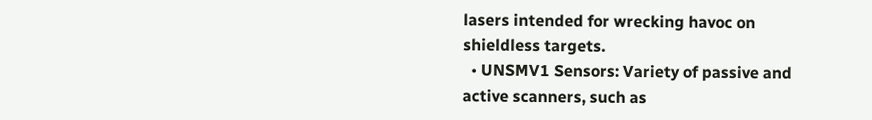lasers intended for wrecking havoc on shieldless targets.
  • UNSMV1 Sensors: Variety of passive and active scanners, such as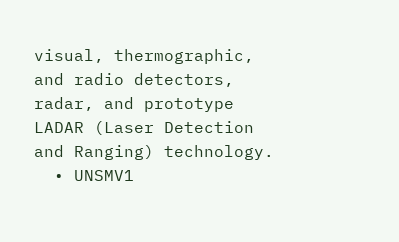visual, thermographic, and radio detectors, radar, and prototype LADAR (Laser Detection and Ranging) technology.
  • UNSMV1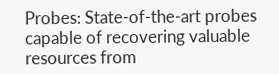Probes: State-of-the-art probes capable of recovering valuable resources from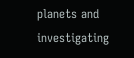planets and investigating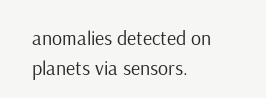anomalies detected on planets via sensors.